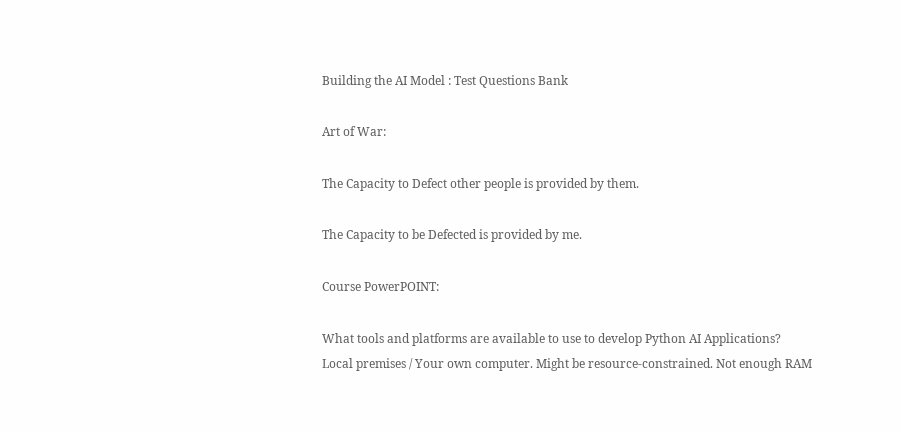Building the AI Model : Test Questions Bank

Art of War:

The Capacity to Defect other people is provided by them.

The Capacity to be Defected is provided by me.

Course PowerPOINT:

What tools and platforms are available to use to develop Python AI Applications?
Local premises / Your own computer. Might be resource-constrained. Not enough RAM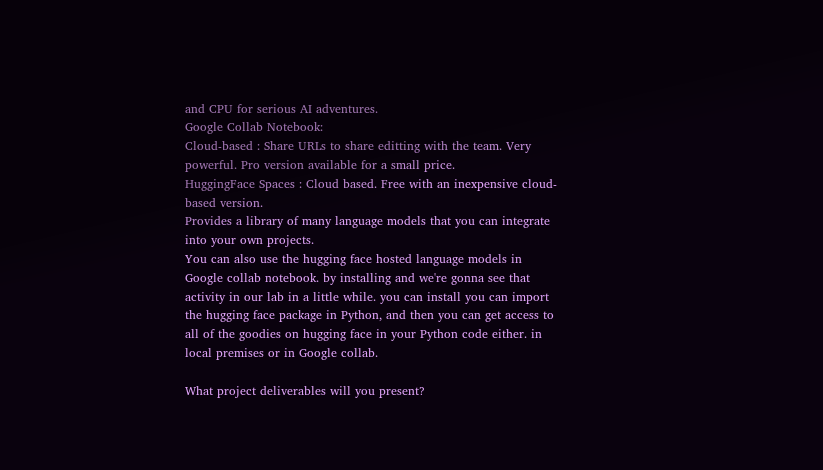and CPU for serious AI adventures.
Google Collab Notebook:
Cloud-based : Share URLs to share editting with the team. Very powerful. Pro version available for a small price.
HuggingFace Spaces : Cloud based. Free with an inexpensive cloud-based version.
Provides a library of many language models that you can integrate into your own projects.
You can also use the hugging face hosted language models in Google collab notebook. by installing and we're gonna see that activity in our lab in a little while. you can install you can import the hugging face package in Python, and then you can get access to all of the goodies on hugging face in your Python code either. in local premises or in Google collab.

What project deliverables will you present?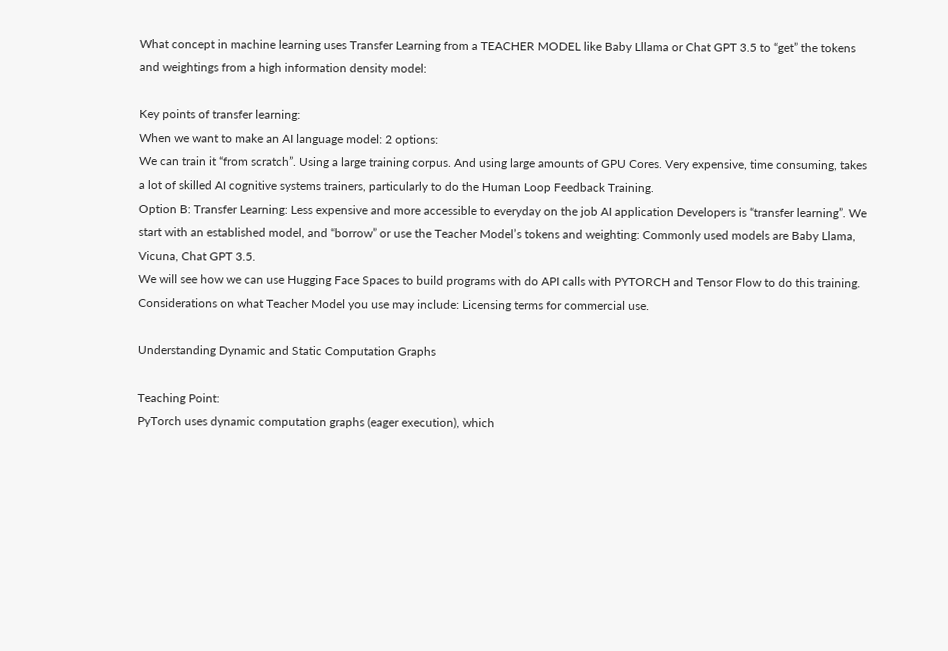What concept in machine learning uses Transfer Learning from a TEACHER MODEL like Baby Lllama or Chat GPT 3.5 to “get” the tokens and weightings from a high information density model:

Key points of transfer learning:
When we want to make an AI language model: 2 options:
We can train it “from scratch”. Using a large training corpus. And using large amounts of GPU Cores. Very expensive, time consuming, takes a lot of skilled AI cognitive systems trainers, particularly to do the Human Loop Feedback Training.
Option B: Transfer Learning: Less expensive and more accessible to everyday on the job AI application Developers is “transfer learning”. We start with an established model, and “borrow” or use the Teacher Model’s tokens and weighting: Commonly used models are Baby Llama, Vicuna, Chat GPT 3.5.
We will see how we can use Hugging Face Spaces to build programs with do API calls with PYTORCH and Tensor Flow to do this training.
Considerations on what Teacher Model you use may include: Licensing terms for commercial use.

Understanding Dynamic and Static Computation Graphs

Teaching Point:
PyTorch uses dynamic computation graphs (eager execution), which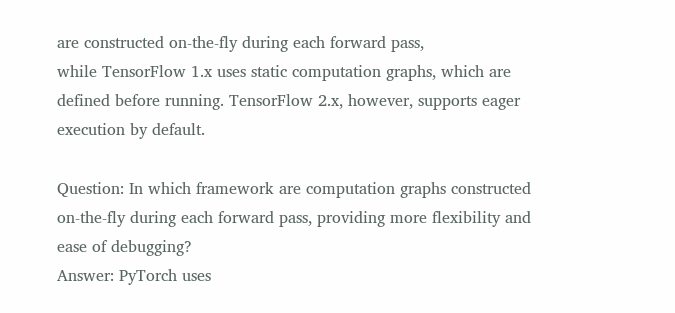are constructed on-the-fly during each forward pass,
while TensorFlow 1.x uses static computation graphs, which are defined before running. TensorFlow 2.x, however, supports eager execution by default.

Question: In which framework are computation graphs constructed on-the-fly during each forward pass, providing more flexibility and ease of debugging?
Answer: PyTorch uses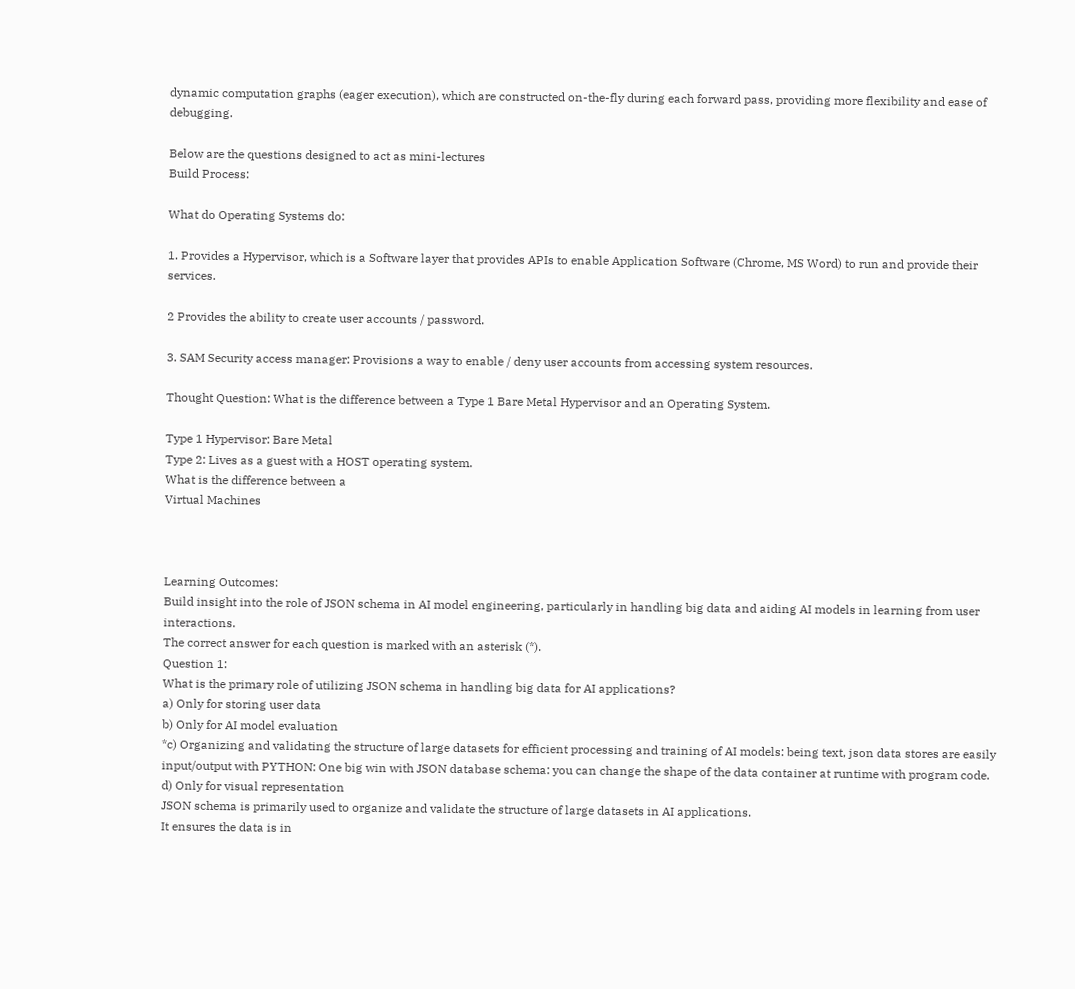dynamic computation graphs (eager execution), which are constructed on-the-fly during each forward pass, providing more flexibility and ease of debugging.

Below are the questions designed to act as mini-lectures
Build Process:

What do Operating Systems do:

1. Provides a Hypervisor, which is a Software layer that provides APIs to enable Application Software (Chrome, MS Word) to run and provide their services.

2 Provides the ability to create user accounts / password.

3. SAM Security access manager: Provisions a way to enable / deny user accounts from accessing system resources.

Thought Question: What is the difference between a Type 1 Bare Metal Hypervisor and an Operating System.

Type 1 Hypervisor: Bare Metal
Type 2: Lives as a guest with a HOST operating system.
What is the difference between a
Virtual Machines



Learning Outcomes:
Build insight into the role of JSON schema in AI model engineering, particularly in handling big data and aiding AI models in learning from user interactions.
The correct answer for each question is marked with an asterisk (*).
Question 1:
What is the primary role of utilizing JSON schema in handling big data for AI applications?
a) Only for storing user data
b) Only for AI model evaluation
*c) Organizing and validating the structure of large datasets for efficient processing and training of AI models: being text, json data stores are easily input/output with PYTHON: One big win with JSON database schema: you can change the shape of the data container at runtime with program code.
d) Only for visual representation
JSON schema is primarily used to organize and validate the structure of large datasets in AI applications.
It ensures the data is in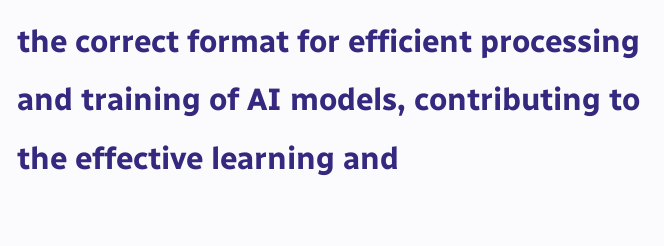the correct format for efficient processing and training of AI models, contributing to the effective learning and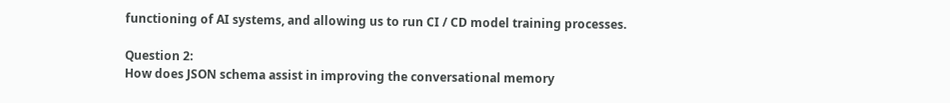functioning of AI systems, and allowing us to run CI / CD model training processes.

Question 2:
How does JSON schema assist in improving the conversational memory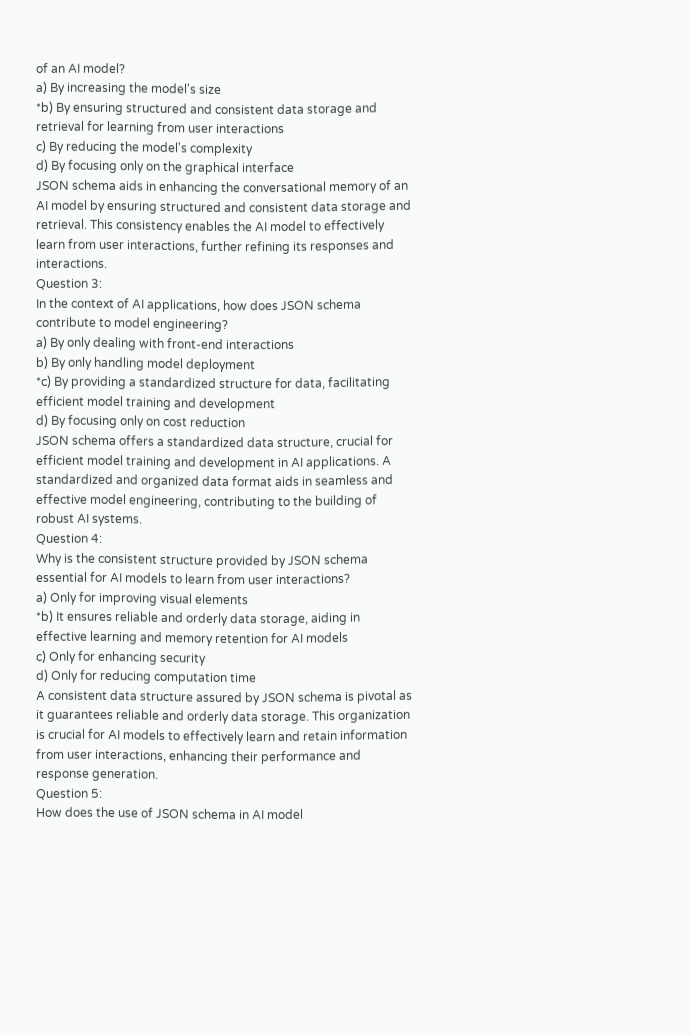of an AI model?
a) By increasing the model's size
*b) By ensuring structured and consistent data storage and retrieval for learning from user interactions
c) By reducing the model's complexity
d) By focusing only on the graphical interface
JSON schema aids in enhancing the conversational memory of an AI model by ensuring structured and consistent data storage and retrieval. This consistency enables the AI model to effectively learn from user interactions, further refining its responses and interactions.
Question 3:
In the context of AI applications, how does JSON schema contribute to model engineering?
a) By only dealing with front-end interactions
b) By only handling model deployment
*c) By providing a standardized structure for data, facilitating efficient model training and development
d) By focusing only on cost reduction
JSON schema offers a standardized data structure, crucial for efficient model training and development in AI applications. A standardized and organized data format aids in seamless and effective model engineering, contributing to the building of robust AI systems.
Question 4:
Why is the consistent structure provided by JSON schema essential for AI models to learn from user interactions?
a) Only for improving visual elements
*b) It ensures reliable and orderly data storage, aiding in effective learning and memory retention for AI models
c) Only for enhancing security
d) Only for reducing computation time
A consistent data structure assured by JSON schema is pivotal as it guarantees reliable and orderly data storage. This organization is crucial for AI models to effectively learn and retain information from user interactions, enhancing their performance and response generation.
Question 5:
How does the use of JSON schema in AI model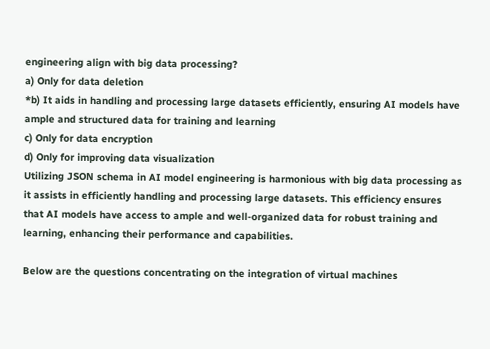engineering align with big data processing?
a) Only for data deletion
*b) It aids in handling and processing large datasets efficiently, ensuring AI models have ample and structured data for training and learning
c) Only for data encryption
d) Only for improving data visualization
Utilizing JSON schema in AI model engineering is harmonious with big data processing as it assists in efficiently handling and processing large datasets. This efficiency ensures that AI models have access to ample and well-organized data for robust training and learning, enhancing their performance and capabilities.

Below are the questions concentrating on the integration of virtual machines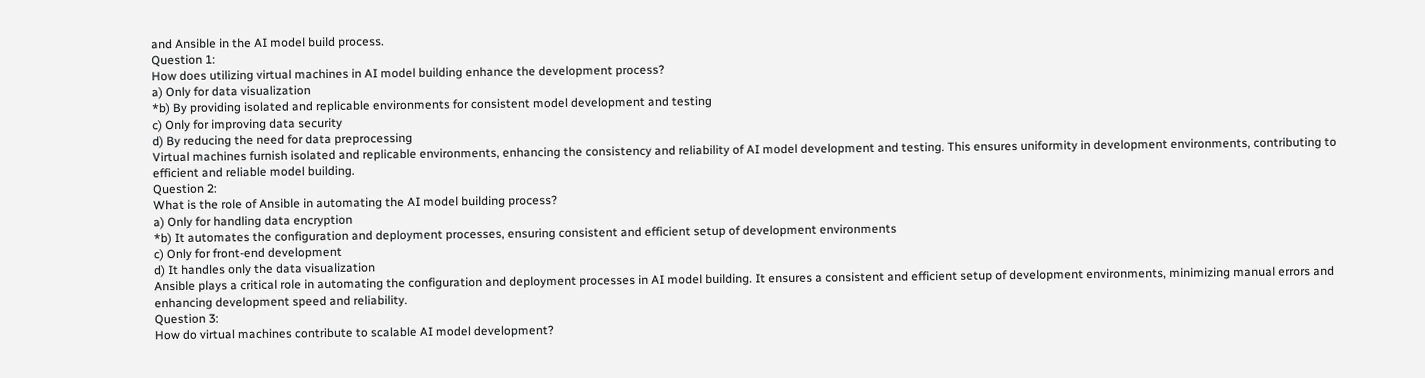and Ansible in the AI model build process.
Question 1:
How does utilizing virtual machines in AI model building enhance the development process?
a) Only for data visualization
*b) By providing isolated and replicable environments for consistent model development and testing
c) Only for improving data security
d) By reducing the need for data preprocessing
Virtual machines furnish isolated and replicable environments, enhancing the consistency and reliability of AI model development and testing. This ensures uniformity in development environments, contributing to efficient and reliable model building.
Question 2:
What is the role of Ansible in automating the AI model building process?
a) Only for handling data encryption
*b) It automates the configuration and deployment processes, ensuring consistent and efficient setup of development environments
c) Only for front-end development
d) It handles only the data visualization
Ansible plays a critical role in automating the configuration and deployment processes in AI model building. It ensures a consistent and efficient setup of development environments, minimizing manual errors and enhancing development speed and reliability.
Question 3:
How do virtual machines contribute to scalable AI model development?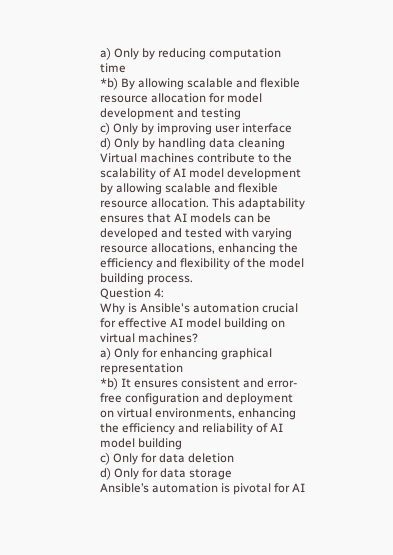a) Only by reducing computation time
*b) By allowing scalable and flexible resource allocation for model development and testing
c) Only by improving user interface
d) Only by handling data cleaning
Virtual machines contribute to the scalability of AI model development by allowing scalable and flexible resource allocation. This adaptability ensures that AI models can be developed and tested with varying resource allocations, enhancing the efficiency and flexibility of the model building process.
Question 4:
Why is Ansible's automation crucial for effective AI model building on virtual machines?
a) Only for enhancing graphical representation
*b) It ensures consistent and error-free configuration and deployment on virtual environments, enhancing the efficiency and reliability of AI model building
c) Only for data deletion
d) Only for data storage
Ansible’s automation is pivotal for AI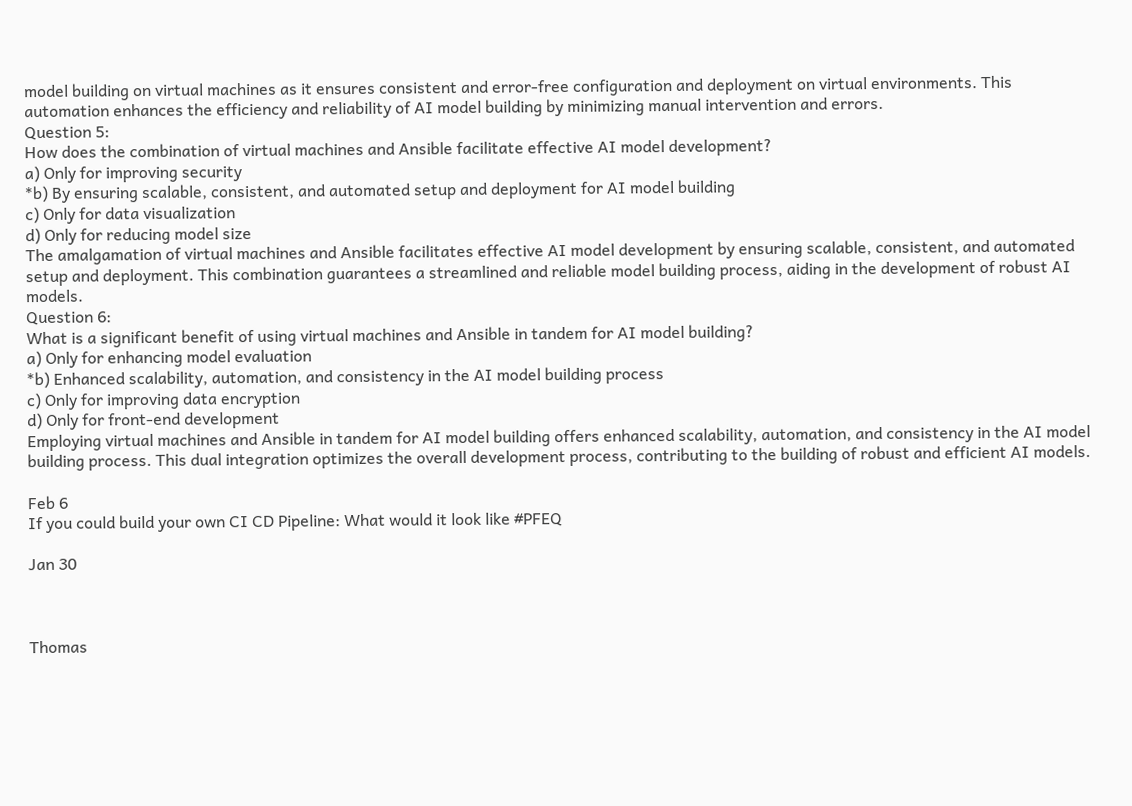model building on virtual machines as it ensures consistent and error-free configuration and deployment on virtual environments. This automation enhances the efficiency and reliability of AI model building by minimizing manual intervention and errors.
Question 5:
How does the combination of virtual machines and Ansible facilitate effective AI model development?
a) Only for improving security
*b) By ensuring scalable, consistent, and automated setup and deployment for AI model building
c) Only for data visualization
d) Only for reducing model size
The amalgamation of virtual machines and Ansible facilitates effective AI model development by ensuring scalable, consistent, and automated setup and deployment. This combination guarantees a streamlined and reliable model building process, aiding in the development of robust AI models.
Question 6:
What is a significant benefit of using virtual machines and Ansible in tandem for AI model building?
a) Only for enhancing model evaluation
*b) Enhanced scalability, automation, and consistency in the AI model building process
c) Only for improving data encryption
d) Only for front-end development
Employing virtual machines and Ansible in tandem for AI model building offers enhanced scalability, automation, and consistency in the AI model building process. This dual integration optimizes the overall development process, contributing to the building of robust and efficient AI models.

Feb 6
If you could build your own CI CD Pipeline: What would it look like #PFEQ

Jan 30



Thomas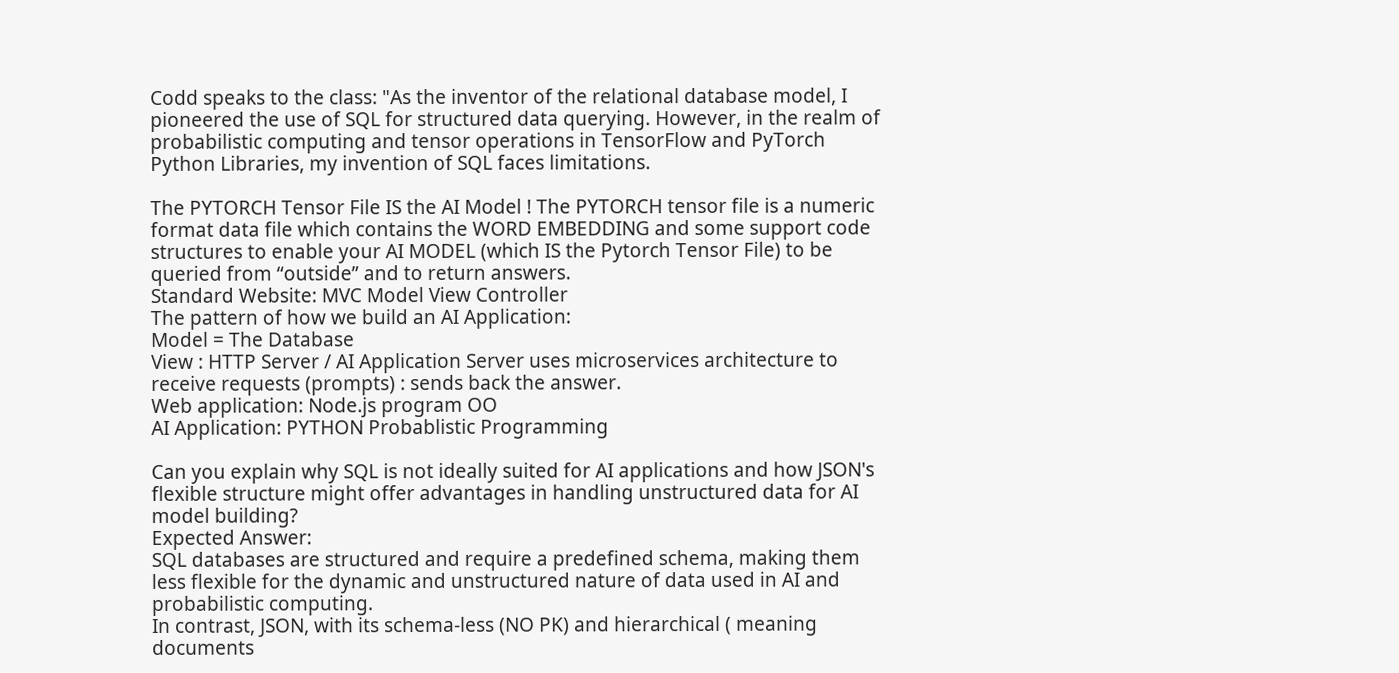Codd speaks to the class: "As the inventor of the relational database model, I pioneered the use of SQL for structured data querying. However, in the realm of probabilistic computing and tensor operations in TensorFlow and PyTorch Python Libraries, my invention of SQL faces limitations.

The PYTORCH Tensor File IS the AI Model ! The PYTORCH tensor file is a numeric format data file which contains the WORD EMBEDDING and some support code structures to enable your AI MODEL (which IS the Pytorch Tensor File) to be queried from “outside” and to return answers.
Standard Website: MVC Model View Controller
The pattern of how we build an AI Application:
Model = The Database
View : HTTP Server / AI Application Server uses microservices architecture to receive requests (prompts) : sends back the answer.
Web application: Node.js program OO
AI Application: PYTHON Probablistic Programming

Can you explain why SQL is not ideally suited for AI applications and how JSON's flexible structure might offer advantages in handling unstructured data for AI model building?
Expected Answer:
SQL databases are structured and require a predefined schema, making them less flexible for the dynamic and unstructured nature of data used in AI and probabilistic computing.
In contrast, JSON, with its schema-less (NO PK) and hierarchical ( meaning documents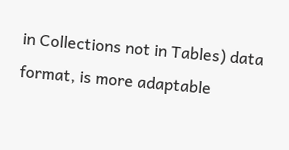in Collections not in Tables) data format, is more adaptable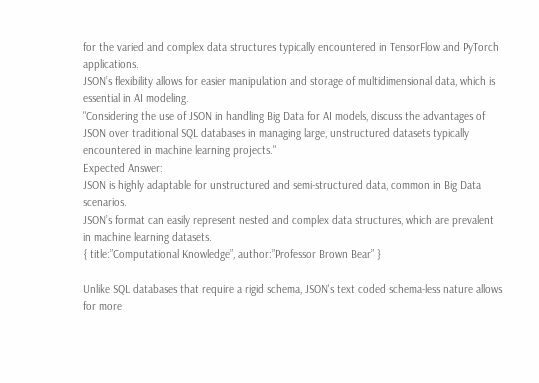for the varied and complex data structures typically encountered in TensorFlow and PyTorch applications.
JSON’s flexibility allows for easier manipulation and storage of multidimensional data, which is essential in AI modeling.
"Considering the use of JSON in handling Big Data for AI models, discuss the advantages of JSON over traditional SQL databases in managing large, unstructured datasets typically encountered in machine learning projects."
Expected Answer:
JSON is highly adaptable for unstructured and semi-structured data, common in Big Data scenarios.
JSON’s format can easily represent nested and complex data structures, which are prevalent in machine learning datasets.
{ title:”Computational Knowledge”, author:”Professor Brown Bear” }

Unlike SQL databases that require a rigid schema, JSON's text coded schema-less nature allows for more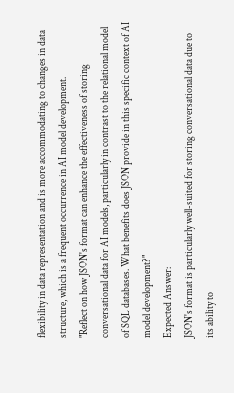flexibility in data representation and is more accommodating to changes in data structure, which is a frequent occurrence in AI model development.
"Reflect on how JSON's format can enhance the effectiveness of storing conversational data for AI models, particularly in contrast to the relational model of SQL databases. What benefits does JSON provide in this specific context of AI model development?"
Expected Answer:
JSON's format is particularly well-suited for storing conversational data due to its ability to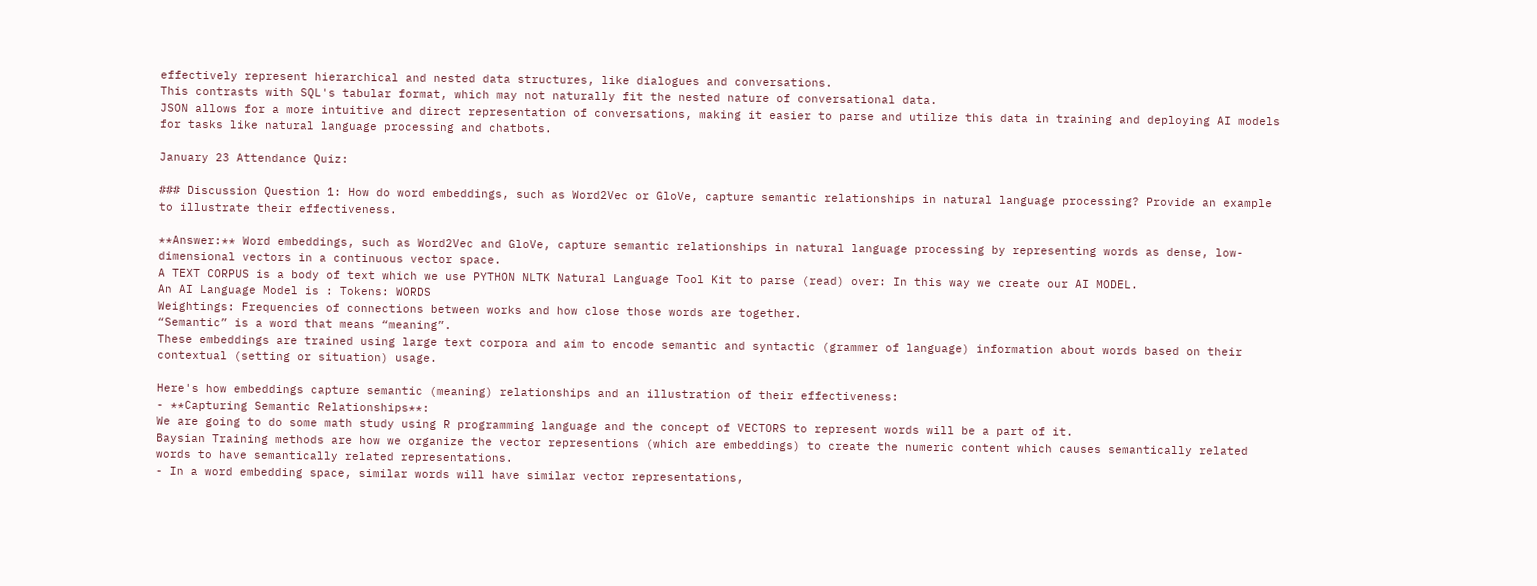effectively represent hierarchical and nested data structures, like dialogues and conversations.
This contrasts with SQL's tabular format, which may not naturally fit the nested nature of conversational data.
JSON allows for a more intuitive and direct representation of conversations, making it easier to parse and utilize this data in training and deploying AI models for tasks like natural language processing and chatbots.

January 23 Attendance Quiz:

### Discussion Question 1: How do word embeddings, such as Word2Vec or GloVe, capture semantic relationships in natural language processing? Provide an example to illustrate their effectiveness.

**Answer:** Word embeddings, such as Word2Vec and GloVe, capture semantic relationships in natural language processing by representing words as dense, low-dimensional vectors in a continuous vector space.
A TEXT CORPUS is a body of text which we use PYTHON NLTK Natural Language Tool Kit to parse (read) over: In this way we create our AI MODEL.
An AI Language Model is : Tokens: WORDS
Weightings: Frequencies of connections between works and how close those words are together.
“Semantic” is a word that means “meaning”.
These embeddings are trained using large text corpora and aim to encode semantic and syntactic (grammer of language) information about words based on their contextual (setting or situation) usage.

Here's how embeddings capture semantic (meaning) relationships and an illustration of their effectiveness:
- **Capturing Semantic Relationships**:
We are going to do some math study using R programming language and the concept of VECTORS to represent words will be a part of it.
Baysian Training methods are how we organize the vector representions (which are embeddings) to create the numeric content which causes semantically related words to have semantically related representations.
- In a word embedding space, similar words will have similar vector representations,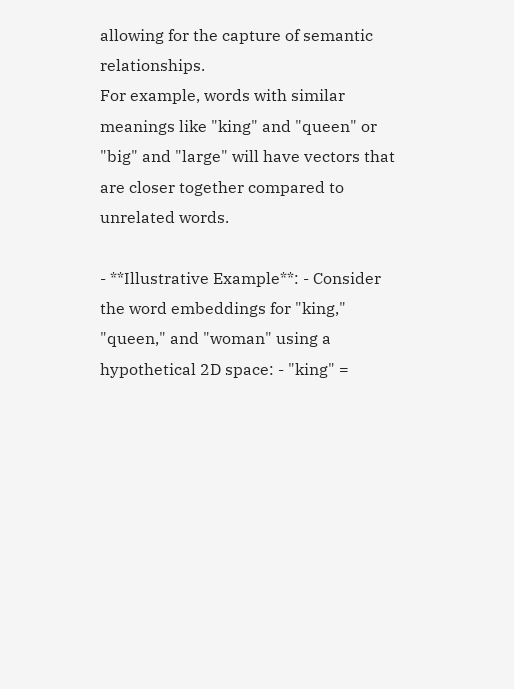allowing for the capture of semantic relationships.
For example, words with similar meanings like "king" and "queen" or "big" and "large" will have vectors that are closer together compared to unrelated words.

- **Illustrative Example**: - Consider the word embeddings for "king," "queen," and "woman" using a hypothetical 2D space: - "king" =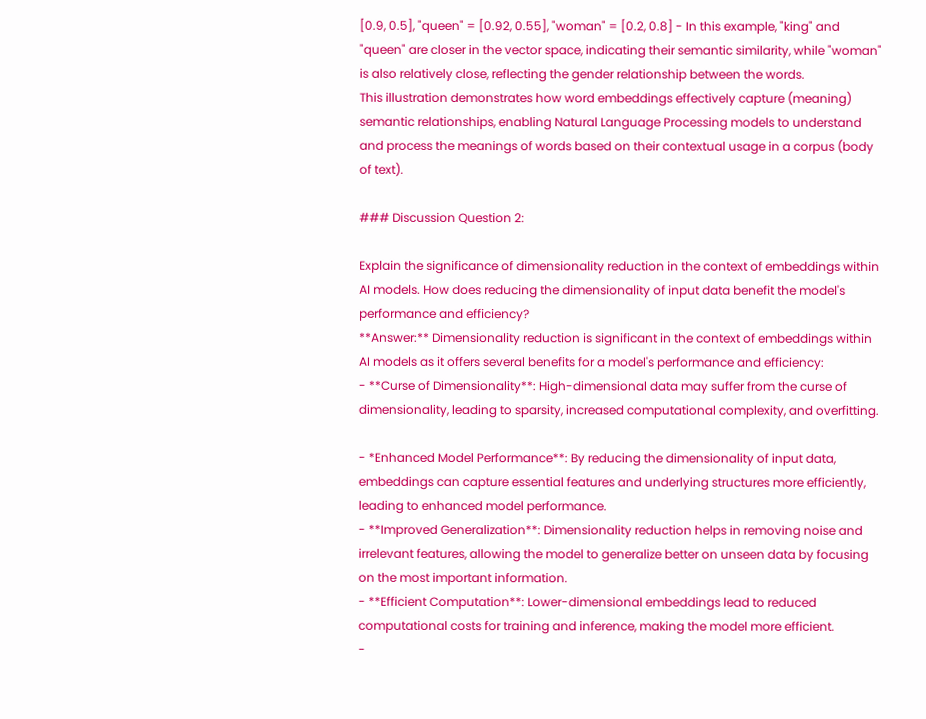[0.9, 0.5], "queen" = [0.92, 0.55], "woman" = [0.2, 0.8] - In this example, "king" and "queen" are closer in the vector space, indicating their semantic similarity, while "woman" is also relatively close, reflecting the gender relationship between the words.
This illustration demonstrates how word embeddings effectively capture (meaning) semantic relationships, enabling Natural Language Processing models to understand and process the meanings of words based on their contextual usage in a corpus (body of text).

### Discussion Question 2:

Explain the significance of dimensionality reduction in the context of embeddings within AI models. How does reducing the dimensionality of input data benefit the model's performance and efficiency?
**Answer:** Dimensionality reduction is significant in the context of embeddings within AI models as it offers several benefits for a model's performance and efficiency:
- **Curse of Dimensionality**: High-dimensional data may suffer from the curse of dimensionality, leading to sparsity, increased computational complexity, and overfitting.

- *Enhanced Model Performance**: By reducing the dimensionality of input data, embeddings can capture essential features and underlying structures more efficiently, leading to enhanced model performance.
- **Improved Generalization**: Dimensionality reduction helps in removing noise and irrelevant features, allowing the model to generalize better on unseen data by focusing on the most important information.
- **Efficient Computation**: Lower-dimensional embeddings lead to reduced computational costs for training and inference, making the model more efficient.
-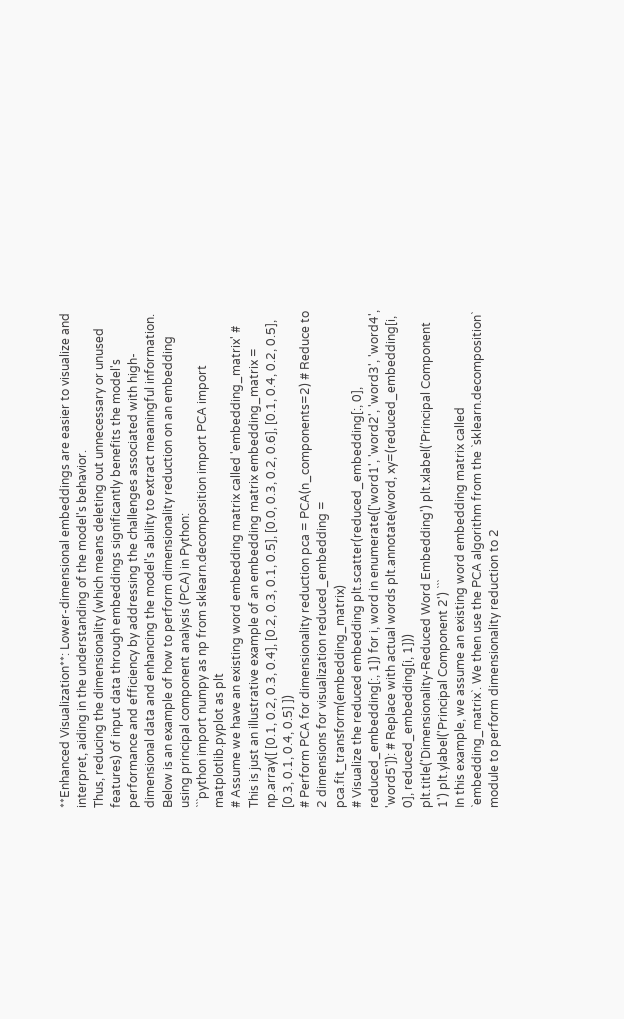**Enhanced Visualization**: Lower-dimensional embeddings are easier to visualize and interpret, aiding in the understanding of the model's behavior.
Thus, reducing the dimensionality (which means deleting out unnecessary or unused features) of input data through embeddings significantly benefits the model's performance and efficiency by addressing the challenges associated with high-dimensional data and enhancing the model's ability to extract meaningful information.
Below is an example of how to perform dimensionality reduction on an embedding using principal component analysis (PCA) in Python:
```python import numpy as np from sklearn.decomposition import PCA import matplotlib.pyplot as plt
# Assume we have an existing word embedding matrix called 'embedding_matrix' # This is just an illustrative example of an embedding matrix embedding_matrix = np.array([ [0.1, 0.2, 0.3, 0.4], [0.2, 0.3, 0.1, 0.5], [0.0, 0.3, 0.2, 0.6], [0.1, 0.4, 0.2, 0.5], [0.3, 0.1, 0.4, 0.5] ])
# Perform PCA for dimensionality reduction pca = PCA(n_components=2) # Reduce to 2 dimensions for visualization reduced_embedding = pca.fit_transform(embedding_matrix)
# Visualize the reduced embedding plt.scatter(reduced_embedding[:, 0], reduced_embedding[:, 1]) for i, word in enumerate(['word1', 'word2', 'word3', 'word4', 'word5']): # Replace with actual words plt.annotate(word, xy=(reduced_embedding[i, 0], reduced_embedding[i, 1]))
plt.title('Dimensionality-Reduced Word Embedding') plt.xlabel('Principal Component 1') plt.ylabel('Principal Component 2') ```
In this example, we assume an existing word embedding matrix called `embedding_matrix`. We then use the PCA algorithm from the `sklearn.decomposition` module to perform dimensionality reduction to 2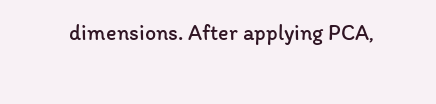dimensions. After applying PCA,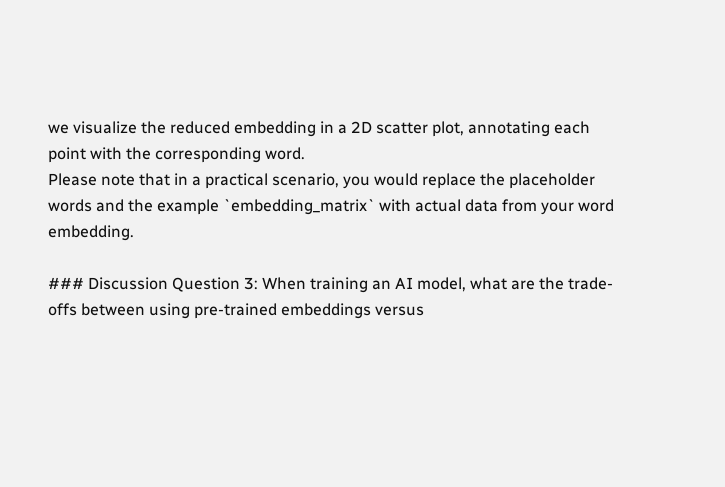we visualize the reduced embedding in a 2D scatter plot, annotating each point with the corresponding word.
Please note that in a practical scenario, you would replace the placeholder words and the example `embedding_matrix` with actual data from your word embedding.

### Discussion Question 3: When training an AI model, what are the trade-offs between using pre-trained embeddings versus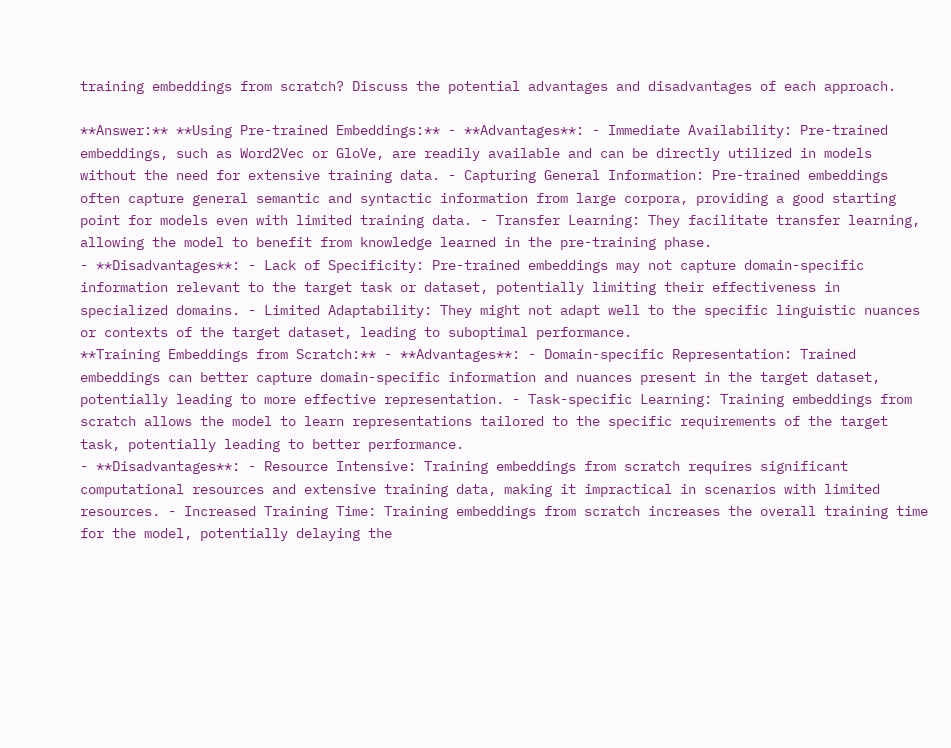training embeddings from scratch? Discuss the potential advantages and disadvantages of each approach.

**Answer:** **Using Pre-trained Embeddings:** - **Advantages**: - Immediate Availability: Pre-trained embeddings, such as Word2Vec or GloVe, are readily available and can be directly utilized in models without the need for extensive training data. - Capturing General Information: Pre-trained embeddings often capture general semantic and syntactic information from large corpora, providing a good starting point for models even with limited training data. - Transfer Learning: They facilitate transfer learning, allowing the model to benefit from knowledge learned in the pre-training phase.
- **Disadvantages**: - Lack of Specificity: Pre-trained embeddings may not capture domain-specific information relevant to the target task or dataset, potentially limiting their effectiveness in specialized domains. - Limited Adaptability: They might not adapt well to the specific linguistic nuances or contexts of the target dataset, leading to suboptimal performance.
**Training Embeddings from Scratch:** - **Advantages**: - Domain-specific Representation: Trained embeddings can better capture domain-specific information and nuances present in the target dataset, potentially leading to more effective representation. - Task-specific Learning: Training embeddings from scratch allows the model to learn representations tailored to the specific requirements of the target task, potentially leading to better performance.
- **Disadvantages**: - Resource Intensive: Training embeddings from scratch requires significant computational resources and extensive training data, making it impractical in scenarios with limited resources. - Increased Training Time: Training embeddings from scratch increases the overall training time for the model, potentially delaying the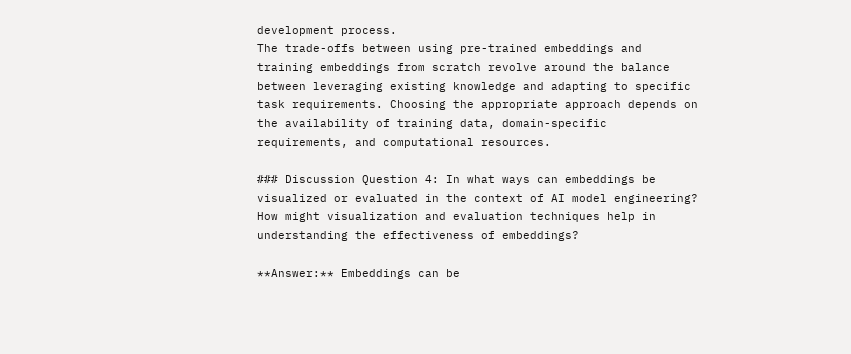development process.
The trade-offs between using pre-trained embeddings and training embeddings from scratch revolve around the balance between leveraging existing knowledge and adapting to specific task requirements. Choosing the appropriate approach depends on the availability of training data, domain-specific requirements, and computational resources.

### Discussion Question 4: In what ways can embeddings be visualized or evaluated in the context of AI model engineering? How might visualization and evaluation techniques help in understanding the effectiveness of embeddings?

**Answer:** Embeddings can be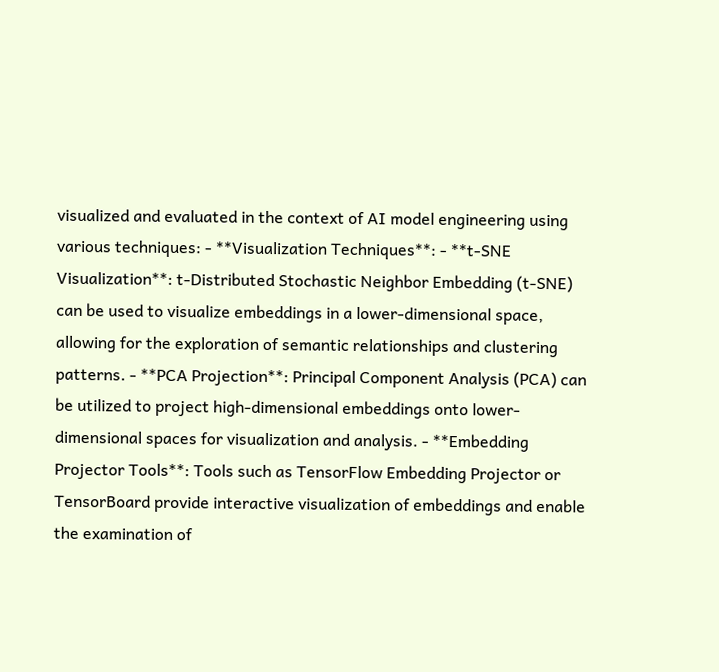visualized and evaluated in the context of AI model engineering using various techniques: - **Visualization Techniques**: - **t-SNE Visualization**: t-Distributed Stochastic Neighbor Embedding (t-SNE) can be used to visualize embeddings in a lower-dimensional space, allowing for the exploration of semantic relationships and clustering patterns. - **PCA Projection**: Principal Component Analysis (PCA) can be utilized to project high-dimensional embeddings onto lower-dimensional spaces for visualization and analysis. - **Embedding Projector Tools**: Tools such as TensorFlow Embedding Projector or TensorBoard provide interactive visualization of embeddings and enable the examination of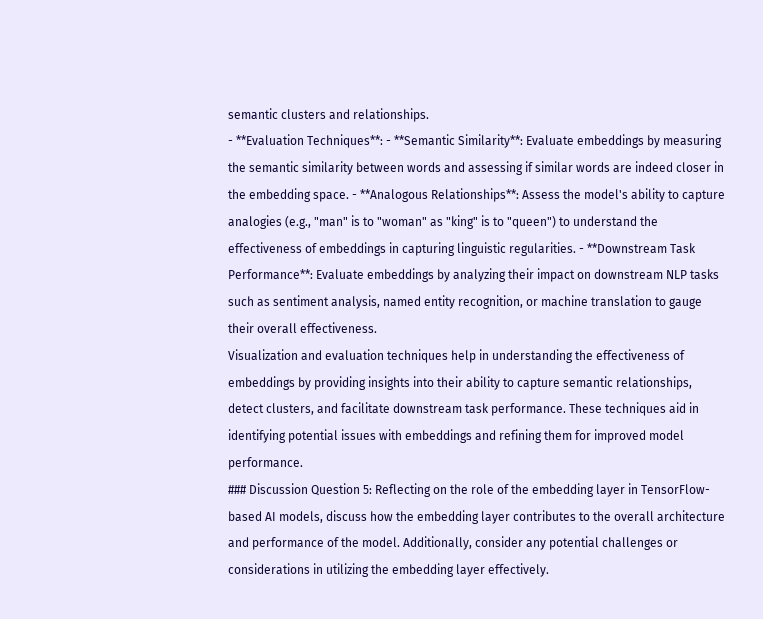semantic clusters and relationships.
- **Evaluation Techniques**: - **Semantic Similarity**: Evaluate embeddings by measuring the semantic similarity between words and assessing if similar words are indeed closer in the embedding space. - **Analogous Relationships**: Assess the model's ability to capture analogies (e.g., "man" is to "woman" as "king" is to "queen") to understand the effectiveness of embeddings in capturing linguistic regularities. - **Downstream Task Performance**: Evaluate embeddings by analyzing their impact on downstream NLP tasks such as sentiment analysis, named entity recognition, or machine translation to gauge their overall effectiveness.
Visualization and evaluation techniques help in understanding the effectiveness of embeddings by providing insights into their ability to capture semantic relationships, detect clusters, and facilitate downstream task performance. These techniques aid in identifying potential issues with embeddings and refining them for improved model performance.
### Discussion Question 5: Reflecting on the role of the embedding layer in TensorFlow-based AI models, discuss how the embedding layer contributes to the overall architecture and performance of the model. Additionally, consider any potential challenges or considerations in utilizing the embedding layer effectively.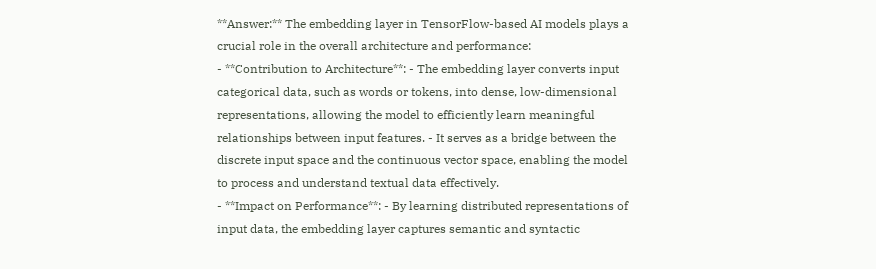**Answer:** The embedding layer in TensorFlow-based AI models plays a crucial role in the overall architecture and performance:
- **Contribution to Architecture**: - The embedding layer converts input categorical data, such as words or tokens, into dense, low-dimensional representations, allowing the model to efficiently learn meaningful relationships between input features. - It serves as a bridge between the discrete input space and the continuous vector space, enabling the model to process and understand textual data effectively.
- **Impact on Performance**: - By learning distributed representations of input data, the embedding layer captures semantic and syntactic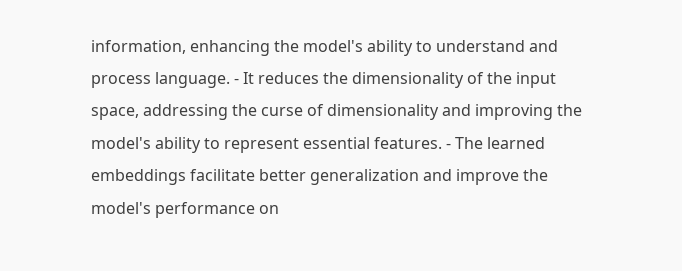information, enhancing the model's ability to understand and process language. - It reduces the dimensionality of the input space, addressing the curse of dimensionality and improving the model's ability to represent essential features. - The learned embeddings facilitate better generalization and improve the model's performance on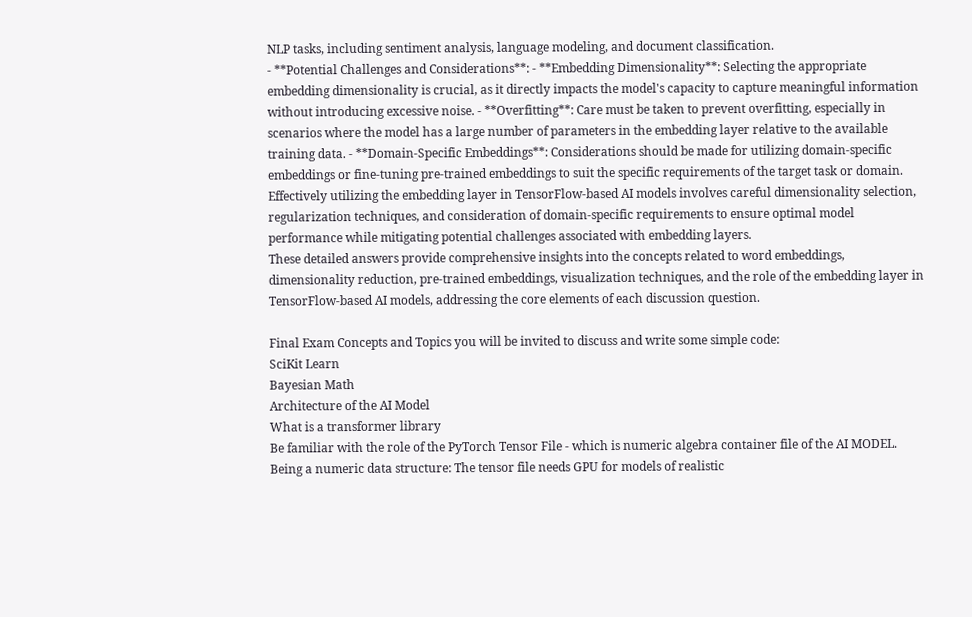NLP tasks, including sentiment analysis, language modeling, and document classification.
- **Potential Challenges and Considerations**: - **Embedding Dimensionality**: Selecting the appropriate embedding dimensionality is crucial, as it directly impacts the model's capacity to capture meaningful information without introducing excessive noise. - **Overfitting**: Care must be taken to prevent overfitting, especially in scenarios where the model has a large number of parameters in the embedding layer relative to the available training data. - **Domain-Specific Embeddings**: Considerations should be made for utilizing domain-specific embeddings or fine-tuning pre-trained embeddings to suit the specific requirements of the target task or domain.
Effectively utilizing the embedding layer in TensorFlow-based AI models involves careful dimensionality selection, regularization techniques, and consideration of domain-specific requirements to ensure optimal model performance while mitigating potential challenges associated with embedding layers.
These detailed answers provide comprehensive insights into the concepts related to word embeddings, dimensionality reduction, pre-trained embeddings, visualization techniques, and the role of the embedding layer in TensorFlow-based AI models, addressing the core elements of each discussion question.

Final Exam Concepts and Topics you will be invited to discuss and write some simple code:
SciKit Learn
Bayesian Math
Architecture of the AI Model
What is a transformer library
Be familiar with the role of the PyTorch Tensor File - which is numeric algebra container file of the AI MODEL. Being a numeric data structure: The tensor file needs GPU for models of realistic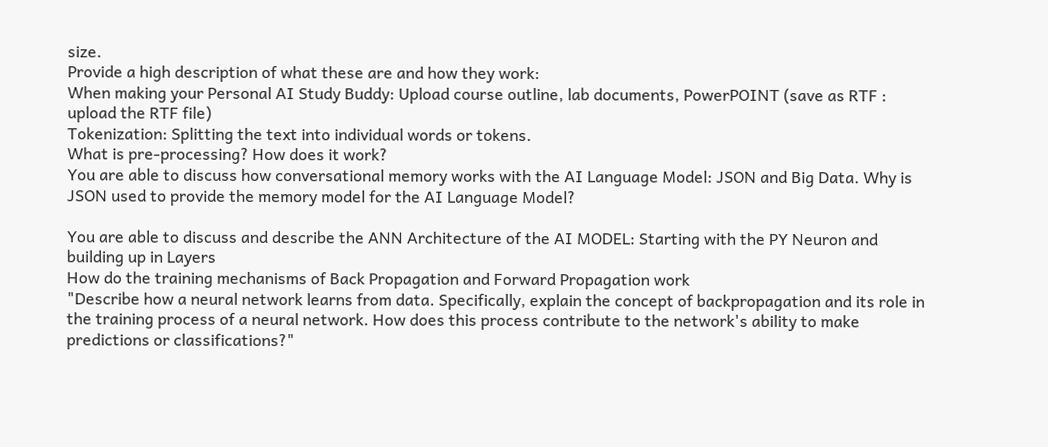size.
Provide a high description of what these are and how they work:
When making your Personal AI Study Buddy: Upload course outline, lab documents, PowerPOINT (save as RTF : upload the RTF file)
Tokenization: Splitting the text into individual words or tokens.
What is pre-processing? How does it work?
You are able to discuss how conversational memory works with the AI Language Model: JSON and Big Data. Why is JSON used to provide the memory model for the AI Language Model?

You are able to discuss and describe the ANN Architecture of the AI MODEL: Starting with the PY Neuron and building up in Layers
How do the training mechanisms of Back Propagation and Forward Propagation work
"Describe how a neural network learns from data. Specifically, explain the concept of backpropagation and its role in the training process of a neural network. How does this process contribute to the network's ability to make predictions or classifications?"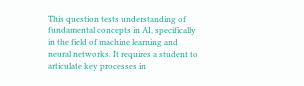This question tests understanding of fundamental concepts in AI, specifically in the field of machine learning and neural networks. It requires a student to articulate key processes in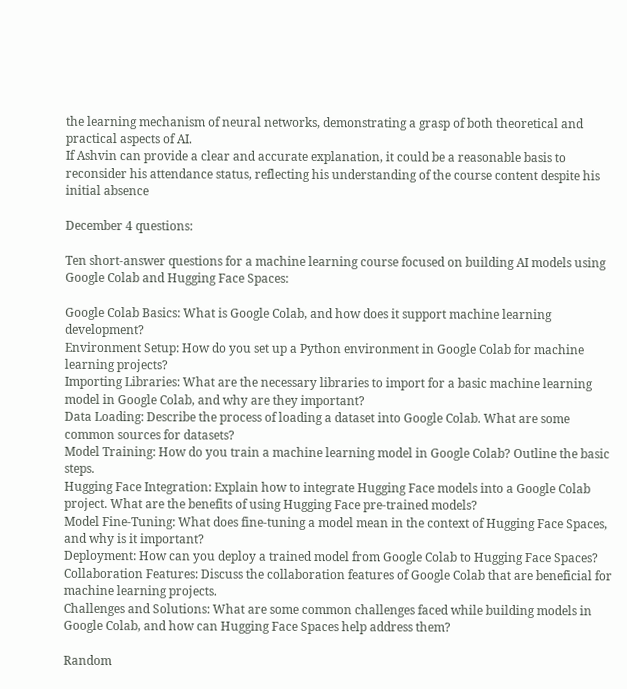the learning mechanism of neural networks, demonstrating a grasp of both theoretical and practical aspects of AI.
If Ashvin can provide a clear and accurate explanation, it could be a reasonable basis to reconsider his attendance status, reflecting his understanding of the course content despite his initial absence

December 4 questions:

Ten short-answer questions for a machine learning course focused on building AI models using Google Colab and Hugging Face Spaces:

Google Colab Basics: What is Google Colab, and how does it support machine learning development?
Environment Setup: How do you set up a Python environment in Google Colab for machine learning projects?
Importing Libraries: What are the necessary libraries to import for a basic machine learning model in Google Colab, and why are they important?
Data Loading: Describe the process of loading a dataset into Google Colab. What are some common sources for datasets?
Model Training: How do you train a machine learning model in Google Colab? Outline the basic steps.
Hugging Face Integration: Explain how to integrate Hugging Face models into a Google Colab project. What are the benefits of using Hugging Face pre-trained models?
Model Fine-Tuning: What does fine-tuning a model mean in the context of Hugging Face Spaces, and why is it important?
Deployment: How can you deploy a trained model from Google Colab to Hugging Face Spaces?
Collaboration Features: Discuss the collaboration features of Google Colab that are beneficial for machine learning projects.
Challenges and Solutions: What are some common challenges faced while building models in Google Colab, and how can Hugging Face Spaces help address them?

Random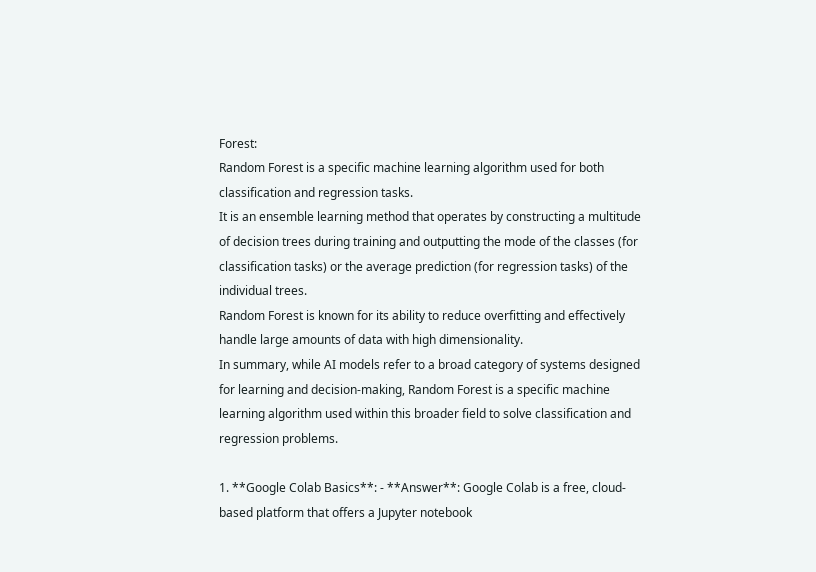Forest:
Random Forest is a specific machine learning algorithm used for both classification and regression tasks.
It is an ensemble learning method that operates by constructing a multitude of decision trees during training and outputting the mode of the classes (for classification tasks) or the average prediction (for regression tasks) of the individual trees.
Random Forest is known for its ability to reduce overfitting and effectively handle large amounts of data with high dimensionality.
In summary, while AI models refer to a broad category of systems designed for learning and decision-making, Random Forest is a specific machine learning algorithm used within this broader field to solve classification and regression problems.

1. **Google Colab Basics**: - **Answer**: Google Colab is a free, cloud-based platform that offers a Jupyter notebook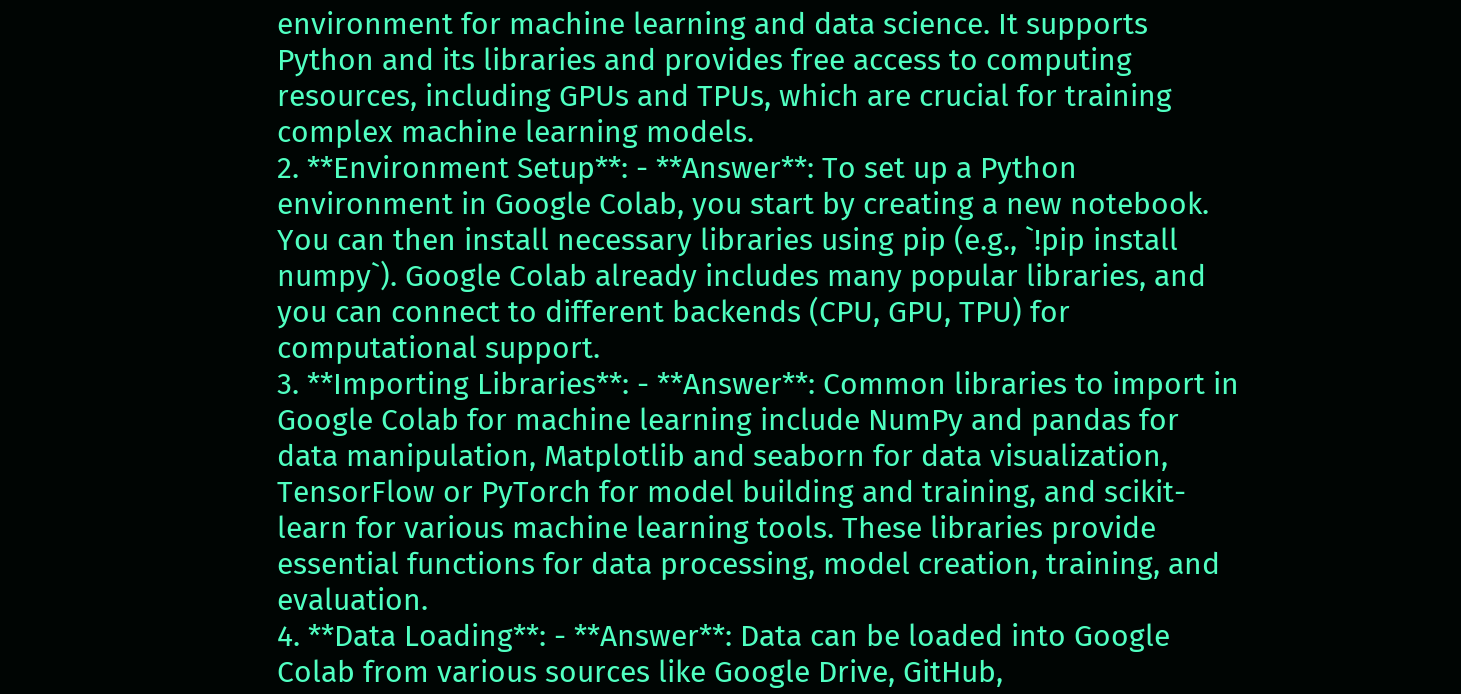environment for machine learning and data science. It supports Python and its libraries and provides free access to computing resources, including GPUs and TPUs, which are crucial for training complex machine learning models.
2. **Environment Setup**: - **Answer**: To set up a Python environment in Google Colab, you start by creating a new notebook. You can then install necessary libraries using pip (e.g., `!pip install numpy`). Google Colab already includes many popular libraries, and you can connect to different backends (CPU, GPU, TPU) for computational support.
3. **Importing Libraries**: - **Answer**: Common libraries to import in Google Colab for machine learning include NumPy and pandas for data manipulation, Matplotlib and seaborn for data visualization, TensorFlow or PyTorch for model building and training, and scikit-learn for various machine learning tools. These libraries provide essential functions for data processing, model creation, training, and evaluation.
4. **Data Loading**: - **Answer**: Data can be loaded into Google Colab from various sources like Google Drive, GitHub,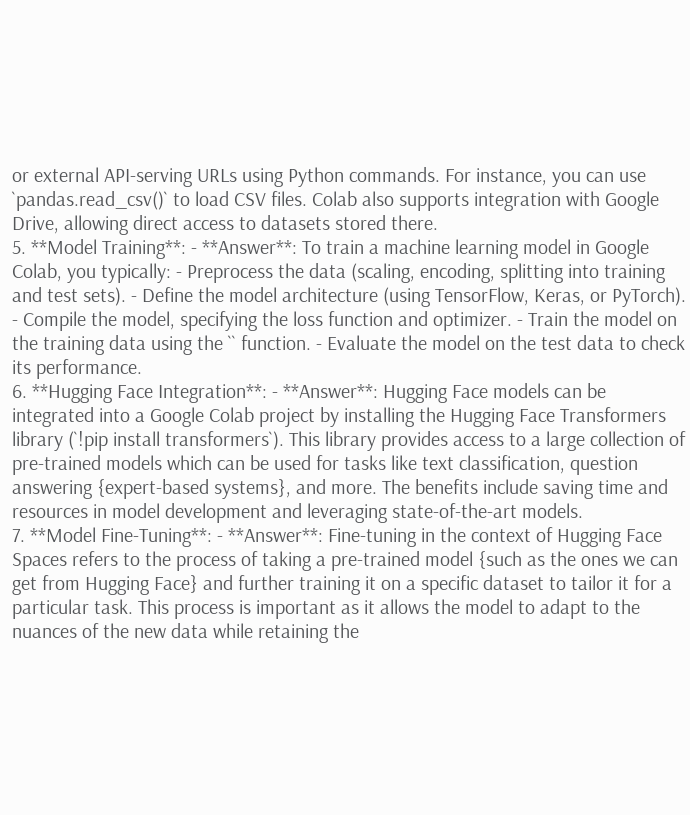or external API-serving URLs using Python commands. For instance, you can use `pandas.read_csv()` to load CSV files. Colab also supports integration with Google Drive, allowing direct access to datasets stored there.
5. **Model Training**: - **Answer**: To train a machine learning model in Google Colab, you typically: - Preprocess the data (scaling, encoding, splitting into training and test sets). - Define the model architecture (using TensorFlow, Keras, or PyTorch). - Compile the model, specifying the loss function and optimizer. - Train the model on the training data using the `` function. - Evaluate the model on the test data to check its performance.
6. **Hugging Face Integration**: - **Answer**: Hugging Face models can be integrated into a Google Colab project by installing the Hugging Face Transformers library (`!pip install transformers`). This library provides access to a large collection of pre-trained models which can be used for tasks like text classification, question answering {expert-based systems}, and more. The benefits include saving time and resources in model development and leveraging state-of-the-art models.
7. **Model Fine-Tuning**: - **Answer**: Fine-tuning in the context of Hugging Face Spaces refers to the process of taking a pre-trained model {such as the ones we can get from Hugging Face} and further training it on a specific dataset to tailor it for a particular task. This process is important as it allows the model to adapt to the nuances of the new data while retaining the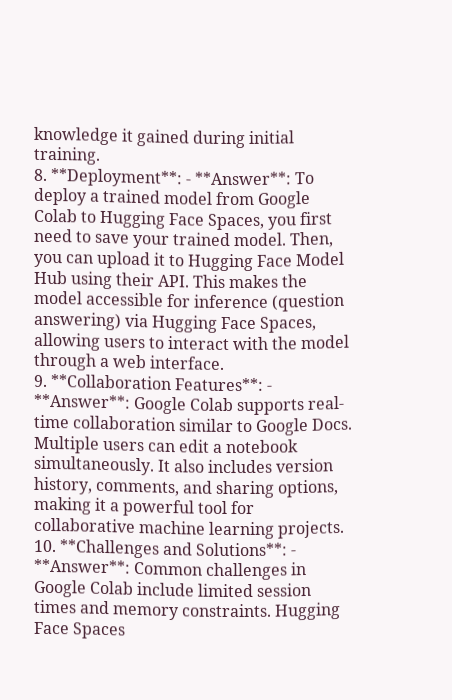knowledge it gained during initial training.
8. **Deployment**: - **Answer**: To deploy a trained model from Google Colab to Hugging Face Spaces, you first need to save your trained model. Then, you can upload it to Hugging Face Model Hub using their API. This makes the model accessible for inference (question answering) via Hugging Face Spaces, allowing users to interact with the model through a web interface.
9. **Collaboration Features**: - **Answer**: Google Colab supports real-time collaboration similar to Google Docs. Multiple users can edit a notebook simultaneously. It also includes version history, comments, and sharing options, making it a powerful tool for collaborative machine learning projects.
10. **Challenges and Solutions**: - **Answer**: Common challenges in Google Colab include limited session times and memory constraints. Hugging Face Spaces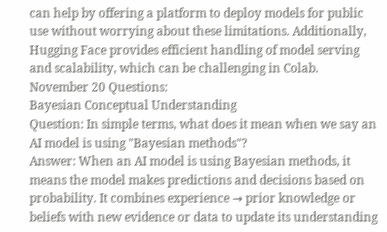can help by offering a platform to deploy models for public use without worrying about these limitations. Additionally, Hugging Face provides efficient handling of model serving and scalability, which can be challenging in Colab.
November 20 Questions:
Bayesian Conceptual Understanding
Question: In simple terms, what does it mean when we say an AI model is using "Bayesian methods"?
Answer: When an AI model is using Bayesian methods, it means the model makes predictions and decisions based on probability. It combines experience → prior knowledge or beliefs with new evidence or data to update its understanding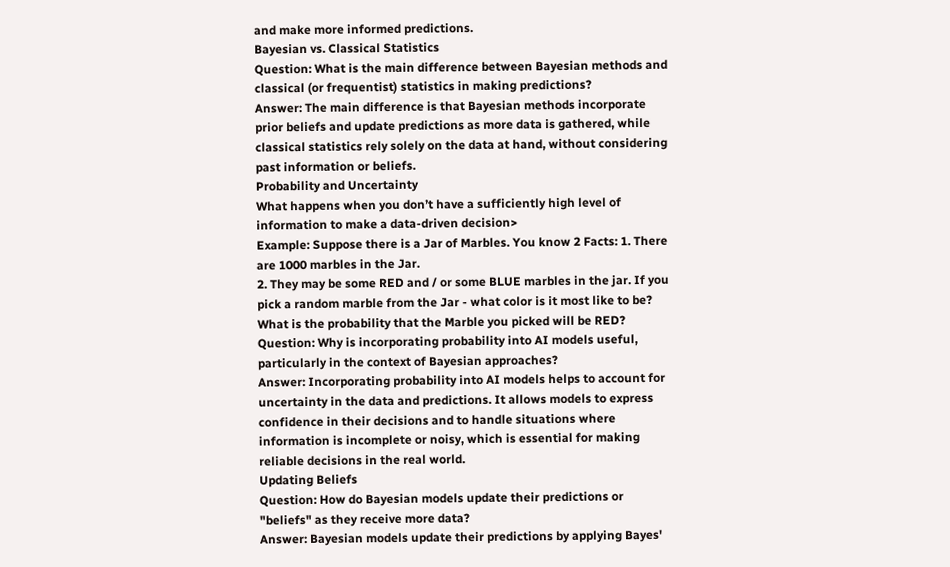and make more informed predictions.
Bayesian vs. Classical Statistics
Question: What is the main difference between Bayesian methods and classical (or frequentist) statistics in making predictions?
Answer: The main difference is that Bayesian methods incorporate prior beliefs and update predictions as more data is gathered, while classical statistics rely solely on the data at hand, without considering past information or beliefs.
Probability and Uncertainty
What happens when you don’t have a sufficiently high level of information to make a data-driven decision>
Example: Suppose there is a Jar of Marbles. You know 2 Facts: 1. There are 1000 marbles in the Jar.
2. They may be some RED and / or some BLUE marbles in the jar. If you pick a random marble from the Jar - what color is it most like to be? What is the probability that the Marble you picked will be RED?
Question: Why is incorporating probability into AI models useful, particularly in the context of Bayesian approaches?
Answer: Incorporating probability into AI models helps to account for uncertainty in the data and predictions. It allows models to express confidence in their decisions and to handle situations where information is incomplete or noisy, which is essential for making reliable decisions in the real world.
Updating Beliefs
Question: How do Bayesian models update their predictions or "beliefs" as they receive more data?
Answer: Bayesian models update their predictions by applying Bayes'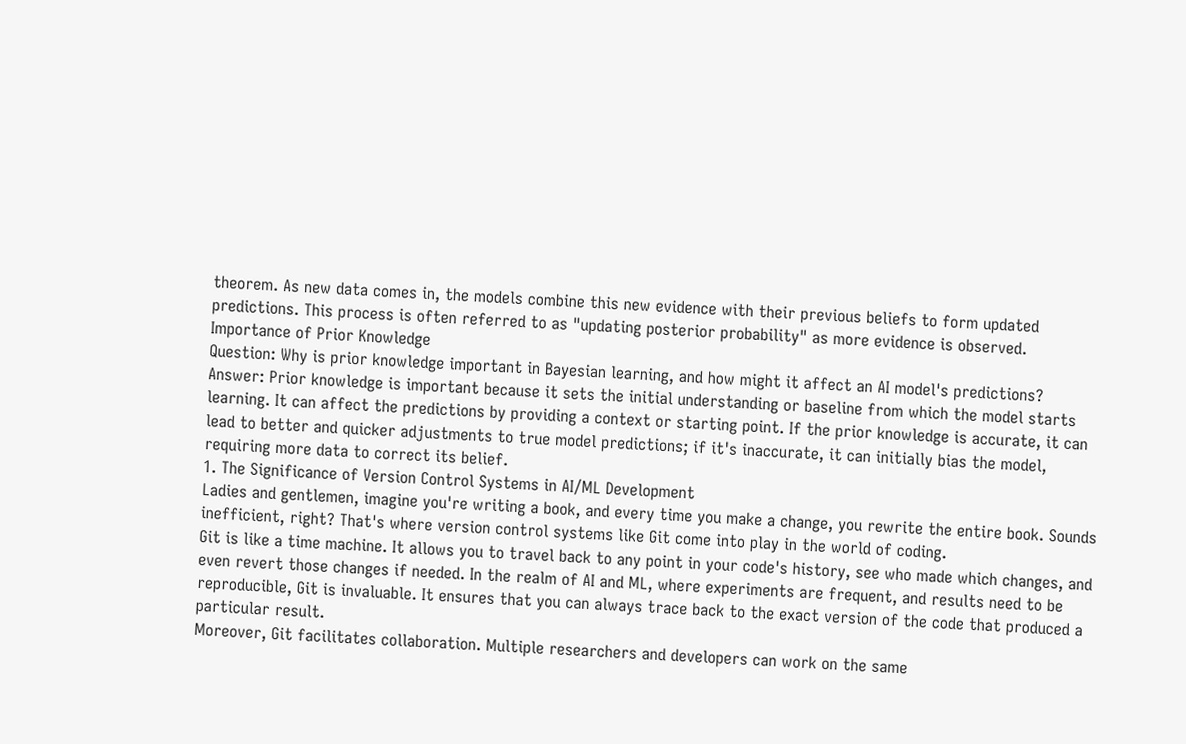theorem. As new data comes in, the models combine this new evidence with their previous beliefs to form updated predictions. This process is often referred to as "updating posterior probability" as more evidence is observed.
Importance of Prior Knowledge
Question: Why is prior knowledge important in Bayesian learning, and how might it affect an AI model's predictions?
Answer: Prior knowledge is important because it sets the initial understanding or baseline from which the model starts learning. It can affect the predictions by providing a context or starting point. If the prior knowledge is accurate, it can lead to better and quicker adjustments to true model predictions; if it's inaccurate, it can initially bias the model, requiring more data to correct its belief.
1. The Significance of Version Control Systems in AI/ML Development
Ladies and gentlemen, imagine you're writing a book, and every time you make a change, you rewrite the entire book. Sounds inefficient, right? That's where version control systems like Git come into play in the world of coding.
Git is like a time machine. It allows you to travel back to any point in your code's history, see who made which changes, and even revert those changes if needed. In the realm of AI and ML, where experiments are frequent, and results need to be reproducible, Git is invaluable. It ensures that you can always trace back to the exact version of the code that produced a particular result.
Moreover, Git facilitates collaboration. Multiple researchers and developers can work on the same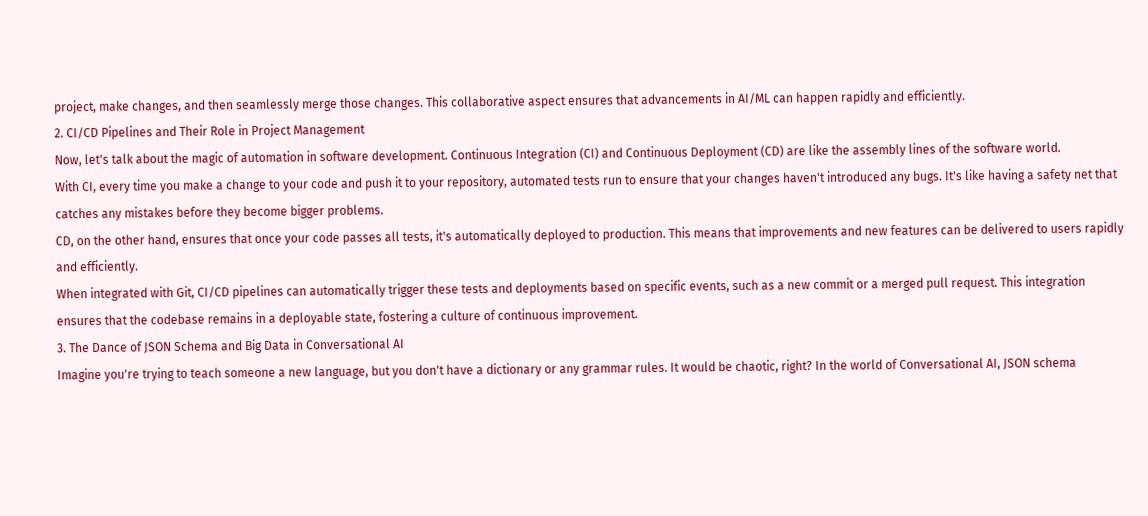project, make changes, and then seamlessly merge those changes. This collaborative aspect ensures that advancements in AI/ML can happen rapidly and efficiently.
2. CI/CD Pipelines and Their Role in Project Management
Now, let's talk about the magic of automation in software development. Continuous Integration (CI) and Continuous Deployment (CD) are like the assembly lines of the software world.
With CI, every time you make a change to your code and push it to your repository, automated tests run to ensure that your changes haven't introduced any bugs. It's like having a safety net that catches any mistakes before they become bigger problems.
CD, on the other hand, ensures that once your code passes all tests, it's automatically deployed to production. This means that improvements and new features can be delivered to users rapidly and efficiently.
When integrated with Git, CI/CD pipelines can automatically trigger these tests and deployments based on specific events, such as a new commit or a merged pull request. This integration ensures that the codebase remains in a deployable state, fostering a culture of continuous improvement.
3. The Dance of JSON Schema and Big Data in Conversational AI
Imagine you're trying to teach someone a new language, but you don't have a dictionary or any grammar rules. It would be chaotic, right? In the world of Conversational AI, JSON schema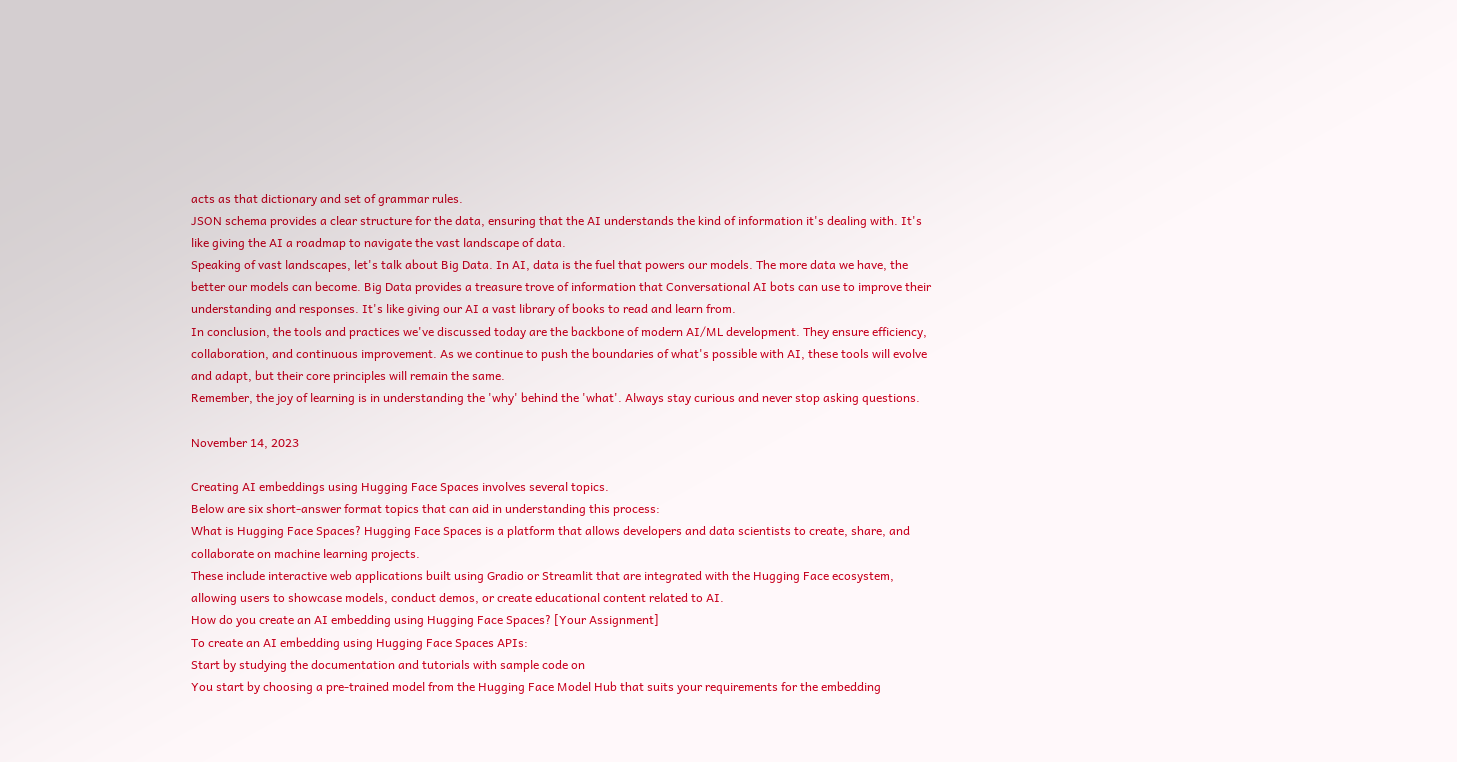acts as that dictionary and set of grammar rules.
JSON schema provides a clear structure for the data, ensuring that the AI understands the kind of information it's dealing with. It's like giving the AI a roadmap to navigate the vast landscape of data.
Speaking of vast landscapes, let's talk about Big Data. In AI, data is the fuel that powers our models. The more data we have, the better our models can become. Big Data provides a treasure trove of information that Conversational AI bots can use to improve their understanding and responses. It's like giving our AI a vast library of books to read and learn from.
In conclusion, the tools and practices we've discussed today are the backbone of modern AI/ML development. They ensure efficiency, collaboration, and continuous improvement. As we continue to push the boundaries of what's possible with AI, these tools will evolve and adapt, but their core principles will remain the same.
Remember, the joy of learning is in understanding the 'why' behind the 'what'. Always stay curious and never stop asking questions.

November 14, 2023

Creating AI embeddings using Hugging Face Spaces involves several topics.
Below are six short-answer format topics that can aid in understanding this process:
What is Hugging Face Spaces? Hugging Face Spaces is a platform that allows developers and data scientists to create, share, and collaborate on machine learning projects.
These include interactive web applications built using Gradio or Streamlit that are integrated with the Hugging Face ecosystem, allowing users to showcase models, conduct demos, or create educational content related to AI.
How do you create an AI embedding using Hugging Face Spaces? [Your Assignment]
To create an AI embedding using Hugging Face Spaces APIs:
Start by studying the documentation and tutorials with sample code on
You start by choosing a pre-trained model from the Hugging Face Model Hub that suits your requirements for the embedding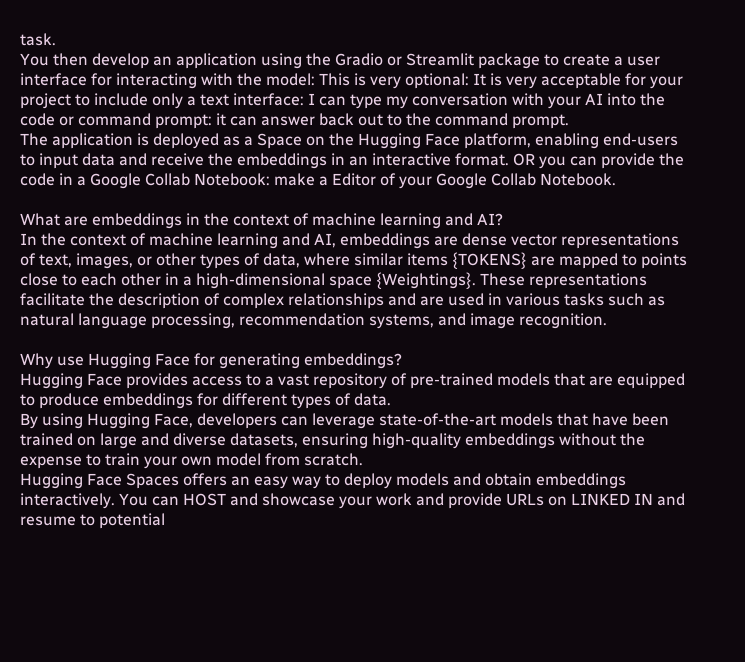task.
You then develop an application using the Gradio or Streamlit package to create a user interface for interacting with the model: This is very optional: It is very acceptable for your project to include only a text interface: I can type my conversation with your AI into the code or command prompt: it can answer back out to the command prompt.
The application is deployed as a Space on the Hugging Face platform, enabling end-users to input data and receive the embeddings in an interactive format. OR you can provide the code in a Google Collab Notebook: make a Editor of your Google Collab Notebook.

What are embeddings in the context of machine learning and AI?
In the context of machine learning and AI, embeddings are dense vector representations of text, images, or other types of data, where similar items {TOKENS} are mapped to points close to each other in a high-dimensional space {Weightings}. These representations facilitate the description of complex relationships and are used in various tasks such as natural language processing, recommendation systems, and image recognition.

Why use Hugging Face for generating embeddings?
Hugging Face provides access to a vast repository of pre-trained models that are equipped to produce embeddings for different types of data.
By using Hugging Face, developers can leverage state-of-the-art models that have been trained on large and diverse datasets, ensuring high-quality embeddings without the expense to train your own model from scratch.
Hugging Face Spaces offers an easy way to deploy models and obtain embeddings interactively. You can HOST and showcase your work and provide URLs on LINKED IN and resume to potential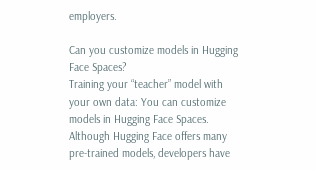employers.

Can you customize models in Hugging Face Spaces?
Training your “teacher” model with your own data: You can customize models in Hugging Face Spaces. Although Hugging Face offers many pre-trained models, developers have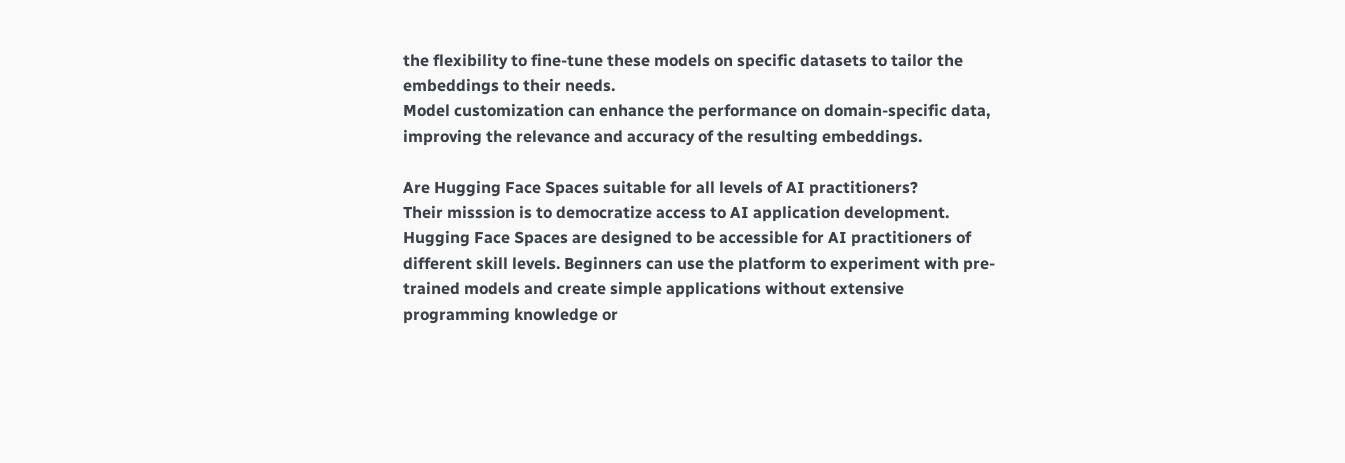the flexibility to fine-tune these models on specific datasets to tailor the embeddings to their needs.
Model customization can enhance the performance on domain-specific data, improving the relevance and accuracy of the resulting embeddings.

Are Hugging Face Spaces suitable for all levels of AI practitioners?
Their misssion is to democratize access to AI application development.
Hugging Face Spaces are designed to be accessible for AI practitioners of different skill levels. Beginners can use the platform to experiment with pre-trained models and create simple applications without extensive programming knowledge or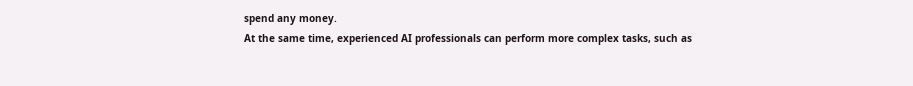spend any money.
At the same time, experienced AI professionals can perform more complex tasks, such as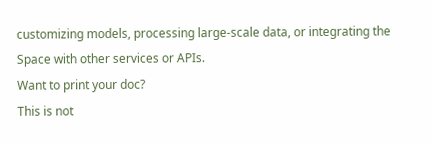customizing models, processing large-scale data, or integrating the Space with other services or APIs.
Want to print your doc?
This is not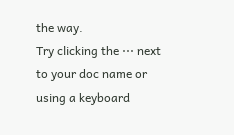the way.
Try clicking the ⋯ next to your doc name or using a keyboard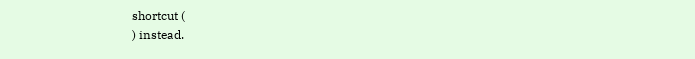shortcut (
) instead.